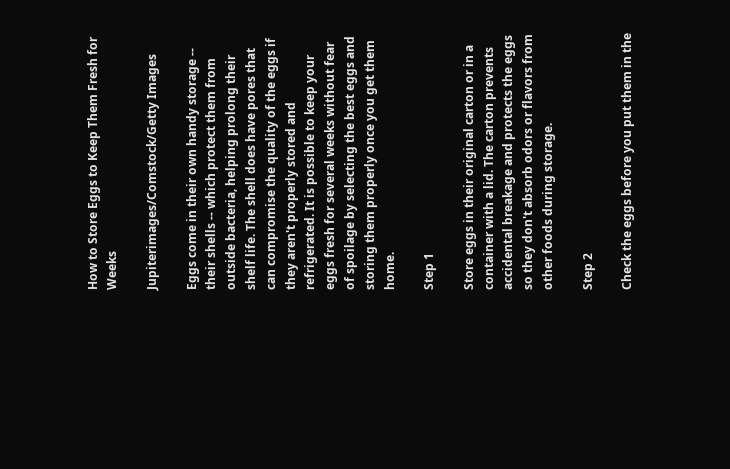How to Store Eggs to Keep Them Fresh for Weeks

Jupiterimages/Comstock/Getty Images

Eggs come in their own handy storage -- their shells -- which protect them from outside bacteria, helping prolong their shelf life. The shell does have pores that can compromise the quality of the eggs if they aren't properly stored and refrigerated. It is possible to keep your eggs fresh for several weeks without fear of spoilage by selecting the best eggs and storing them properly once you get them home.

Step 1

Store eggs in their original carton or in a container with a lid. The carton prevents accidental breakage and protects the eggs so they don't absorb odors or flavors from other foods during storage.

Step 2

Check the eggs before you put them in the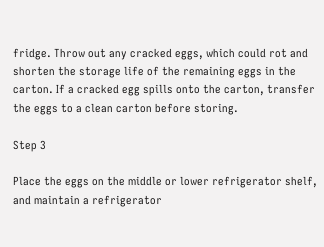fridge. Throw out any cracked eggs, which could rot and shorten the storage life of the remaining eggs in the carton. If a cracked egg spills onto the carton, transfer the eggs to a clean carton before storing.

Step 3

Place the eggs on the middle or lower refrigerator shelf, and maintain a refrigerator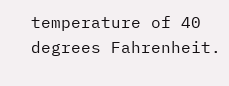temperature of 40 degrees Fahrenheit.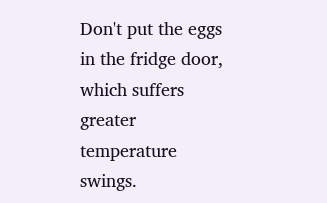Don't put the eggs in the fridge door, which suffers greater temperature swings.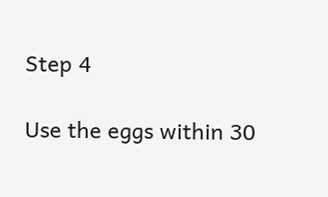Step 4

Use the eggs within 30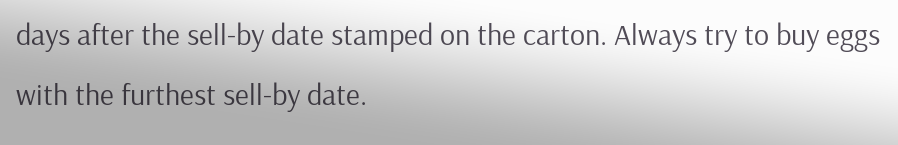days after the sell-by date stamped on the carton. Always try to buy eggs with the furthest sell-by date.